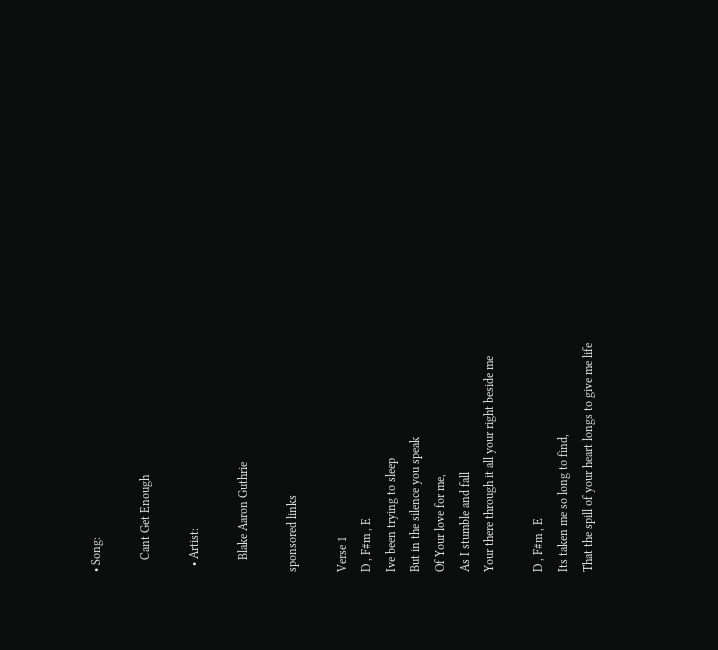• Song:

    Cant Get Enough

  • Artist:

    Blake Aaron Guthrie

sponsored links

Verse 1
D , F#m , E
Ive been trying to sleep
But in the silence you speak
Of Your love for me,
As I stumble and fall
Your there through it all your right beside me

D , F#m , E
Its taken me so long to find,
That the spill of your heart longs to give me life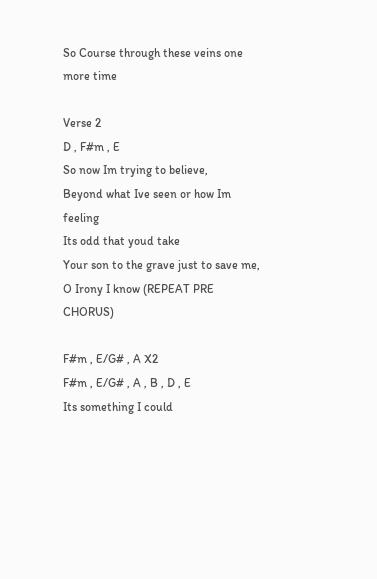So Course through these veins one more time

Verse 2
D , F#m , E
So now Im trying to believe,
Beyond what Ive seen or how Im feeling
Its odd that youd take
Your son to the grave just to save me, O Irony I know (REPEAT PRE CHORUS)

F#m , E/G# , A X2
F#m , E/G# , A , B , D , E
Its something I could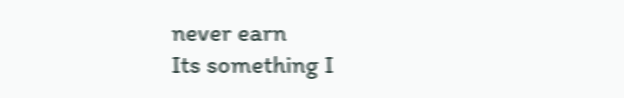never earn
Its something I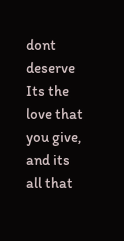dont deserve
Its the love that you give, and its all that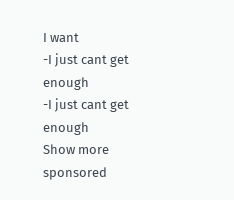I want
-I just cant get enough
-I just cant get enough
Show more
sponsored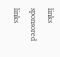links
sponsored links